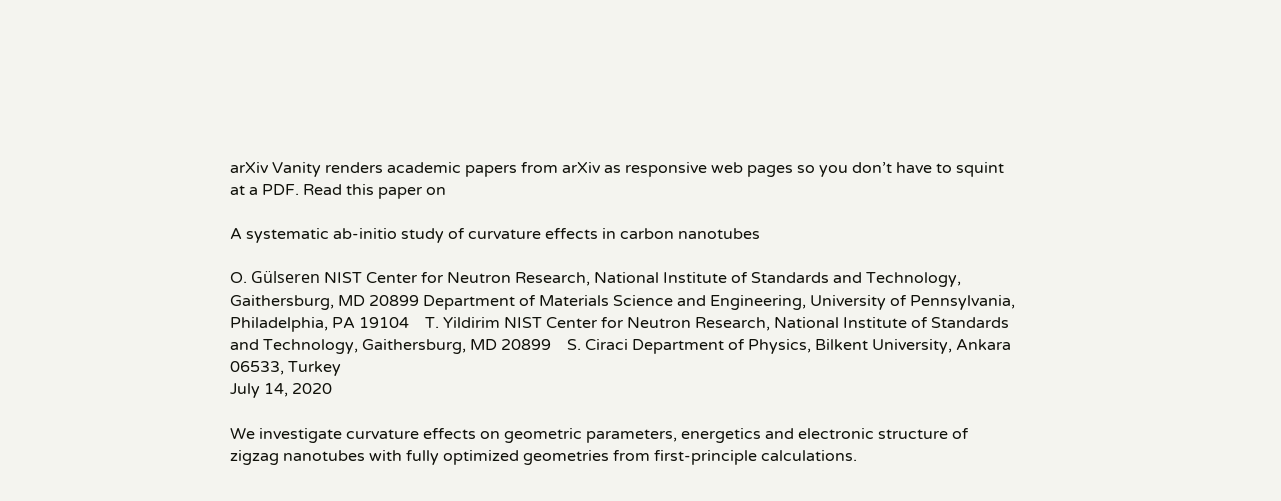arXiv Vanity renders academic papers from arXiv as responsive web pages so you don’t have to squint at a PDF. Read this paper on

A systematic ab-initio study of curvature effects in carbon nanotubes

O. Gülseren NIST Center for Neutron Research, National Institute of Standards and Technology, Gaithersburg, MD 20899 Department of Materials Science and Engineering, University of Pennsylvania, Philadelphia, PA 19104    T. Yildirim NIST Center for Neutron Research, National Institute of Standards and Technology, Gaithersburg, MD 20899    S. Ciraci Department of Physics, Bilkent University, Ankara 06533, Turkey
July 14, 2020

We investigate curvature effects on geometric parameters, energetics and electronic structure of zigzag nanotubes with fully optimized geometries from first-principle calculations.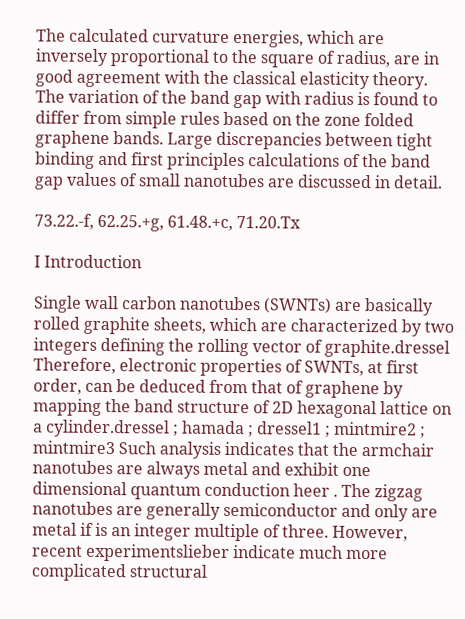The calculated curvature energies, which are inversely proportional to the square of radius, are in good agreement with the classical elasticity theory. The variation of the band gap with radius is found to differ from simple rules based on the zone folded graphene bands. Large discrepancies between tight binding and first principles calculations of the band gap values of small nanotubes are discussed in detail.

73.22.-f, 62.25.+g, 61.48.+c, 71.20.Tx

I Introduction

Single wall carbon nanotubes (SWNTs) are basically rolled graphite sheets, which are characterized by two integers defining the rolling vector of graphite.dressel Therefore, electronic properties of SWNTs, at first order, can be deduced from that of graphene by mapping the band structure of 2D hexagonal lattice on a cylinder.dressel ; hamada ; dressel1 ; mintmire2 ; mintmire3 Such analysis indicates that the armchair nanotubes are always metal and exhibit one dimensional quantum conduction heer . The zigzag nanotubes are generally semiconductor and only are metal if is an integer multiple of three. However, recent experimentslieber indicate much more complicated structural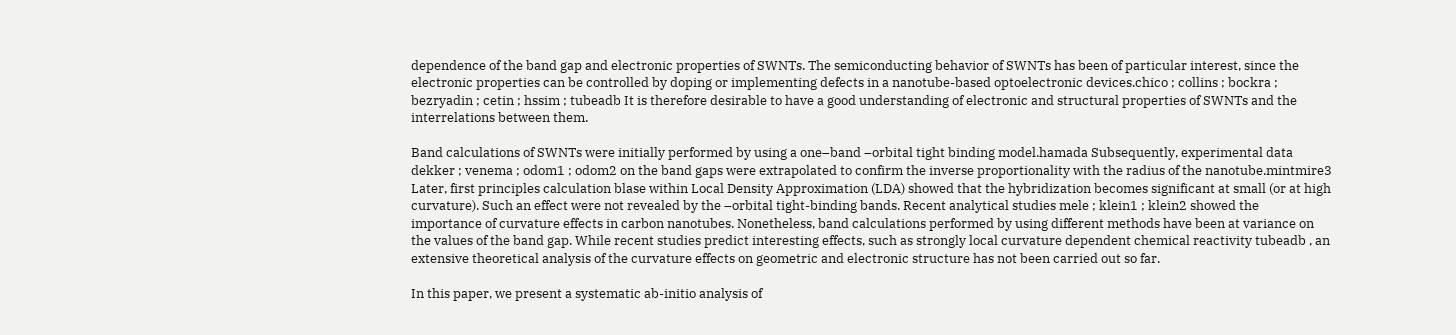dependence of the band gap and electronic properties of SWNTs. The semiconducting behavior of SWNTs has been of particular interest, since the electronic properties can be controlled by doping or implementing defects in a nanotube-based optoelectronic devices.chico ; collins ; bockra ; bezryadin ; cetin ; hssim ; tubeadb It is therefore desirable to have a good understanding of electronic and structural properties of SWNTs and the interrelations between them.

Band calculations of SWNTs were initially performed by using a one–band –orbital tight binding model.hamada Subsequently, experimental data dekker ; venema ; odom1 ; odom2 on the band gaps were extrapolated to confirm the inverse proportionality with the radius of the nanotube.mintmire3 Later, first principles calculation blase within Local Density Approximation (LDA) showed that the hybridization becomes significant at small (or at high curvature). Such an effect were not revealed by the –orbital tight-binding bands. Recent analytical studies mele ; klein1 ; klein2 showed the importance of curvature effects in carbon nanotubes. Nonetheless, band calculations performed by using different methods have been at variance on the values of the band gap. While recent studies predict interesting effects, such as strongly local curvature dependent chemical reactivity tubeadb , an extensive theoretical analysis of the curvature effects on geometric and electronic structure has not been carried out so far.

In this paper, we present a systematic ab-initio analysis of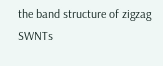the band structure of zigzag SWNTs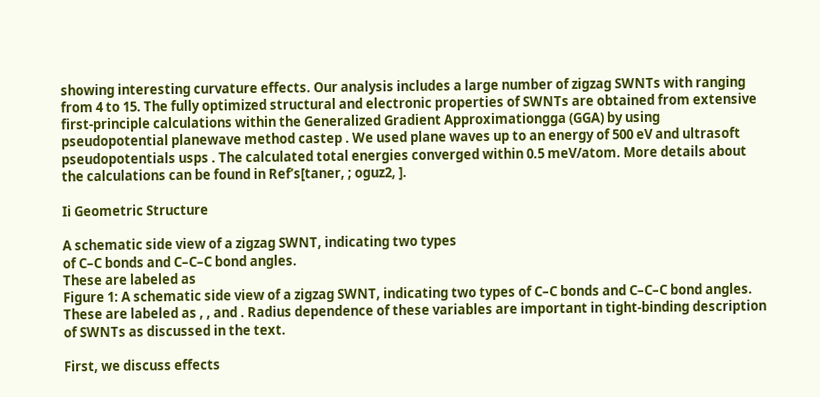showing interesting curvature effects. Our analysis includes a large number of zigzag SWNTs with ranging from 4 to 15. The fully optimized structural and electronic properties of SWNTs are obtained from extensive first-principle calculations within the Generalized Gradient Approximationgga (GGA) by using pseudopotential planewave method castep . We used plane waves up to an energy of 500 eV and ultrasoft pseudopotentials usps . The calculated total energies converged within 0.5 meV/atom. More details about the calculations can be found in Ref’s[taner, ; oguz2, ].

Ii Geometric Structure

A schematic side view of a zigzag SWNT, indicating two types
of C–C bonds and C–C–C bond angles.
These are labeled as
Figure 1: A schematic side view of a zigzag SWNT, indicating two types of C–C bonds and C–C–C bond angles. These are labeled as , , and . Radius dependence of these variables are important in tight-binding description of SWNTs as discussed in the text.

First, we discuss effects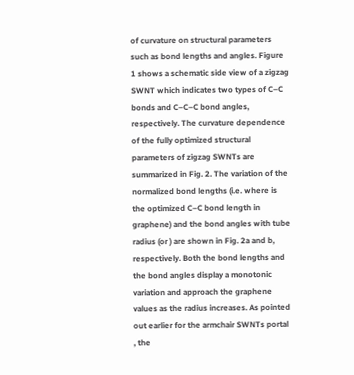of curvature on structural parameters such as bond lengths and angles. Figure 1 shows a schematic side view of a zigzag SWNT which indicates two types of C–C bonds and C–C–C bond angles, respectively. The curvature dependence of the fully optimized structural parameters of zigzag SWNTs are summarized in Fig. 2. The variation of the normalized bond lengths (i.e. where is the optimized C–C bond length in graphene) and the bond angles with tube radius (or ) are shown in Fig. 2a and b, respectively. Both the bond lengths and the bond angles display a monotonic variation and approach the graphene values as the radius increases. As pointed out earlier for the armchair SWNTs portal , the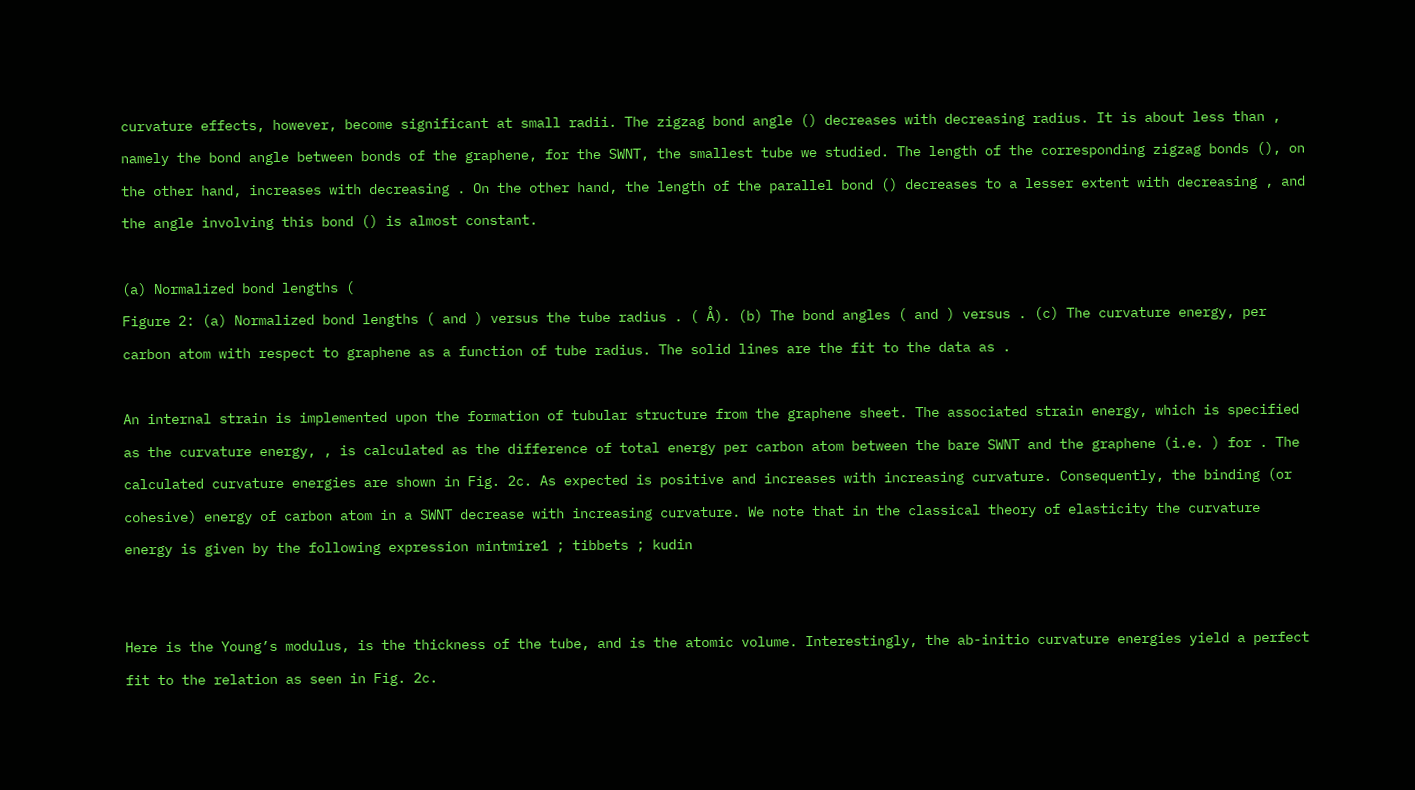curvature effects, however, become significant at small radii. The zigzag bond angle () decreases with decreasing radius. It is about less than , namely the bond angle between bonds of the graphene, for the SWNT, the smallest tube we studied. The length of the corresponding zigzag bonds (), on the other hand, increases with decreasing . On the other hand, the length of the parallel bond () decreases to a lesser extent with decreasing , and the angle involving this bond () is almost constant.

(a) Normalized bond lengths (
Figure 2: (a) Normalized bond lengths ( and ) versus the tube radius . ( Å). (b) The bond angles ( and ) versus . (c) The curvature energy, per carbon atom with respect to graphene as a function of tube radius. The solid lines are the fit to the data as .

An internal strain is implemented upon the formation of tubular structure from the graphene sheet. The associated strain energy, which is specified as the curvature energy, , is calculated as the difference of total energy per carbon atom between the bare SWNT and the graphene (i.e. ) for . The calculated curvature energies are shown in Fig. 2c. As expected is positive and increases with increasing curvature. Consequently, the binding (or cohesive) energy of carbon atom in a SWNT decrease with increasing curvature. We note that in the classical theory of elasticity the curvature energy is given by the following expression mintmire1 ; tibbets ; kudin


Here is the Young’s modulus, is the thickness of the tube, and is the atomic volume. Interestingly, the ab-initio curvature energies yield a perfect fit to the relation as seen in Fig. 2c.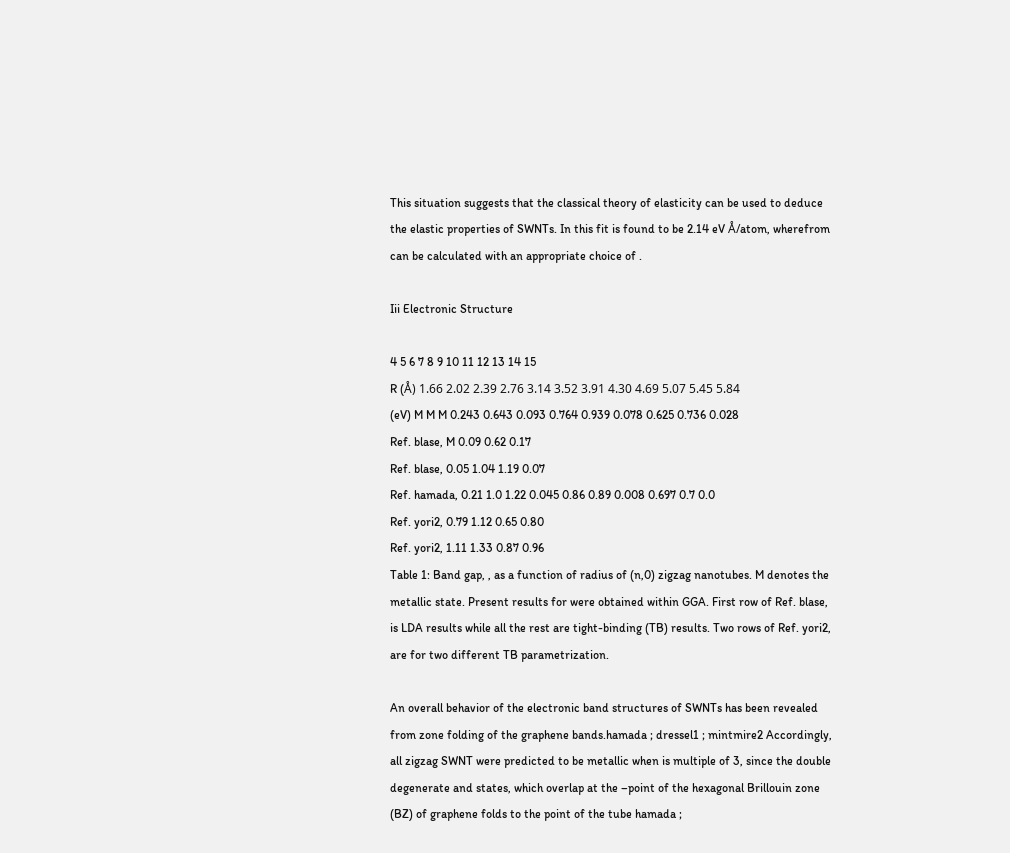This situation suggests that the classical theory of elasticity can be used to deduce the elastic properties of SWNTs. In this fit is found to be 2.14 eV Å/atom, wherefrom can be calculated with an appropriate choice of .

Iii Electronic Structure

4 5 6 7 8 9 10 11 12 13 14 15
R (Å) 1.66 2.02 2.39 2.76 3.14 3.52 3.91 4.30 4.69 5.07 5.45 5.84
(eV) M M M 0.243 0.643 0.093 0.764 0.939 0.078 0.625 0.736 0.028
Ref. blase, M 0.09 0.62 0.17
Ref. blase, 0.05 1.04 1.19 0.07
Ref. hamada, 0.21 1.0 1.22 0.045 0.86 0.89 0.008 0.697 0.7 0.0
Ref. yori2, 0.79 1.12 0.65 0.80
Ref. yori2, 1.11 1.33 0.87 0.96
Table 1: Band gap, , as a function of radius of (n,0) zigzag nanotubes. M denotes the metallic state. Present results for were obtained within GGA. First row of Ref. blase, is LDA results while all the rest are tight-binding (TB) results. Two rows of Ref. yori2, are for two different TB parametrization.

An overall behavior of the electronic band structures of SWNTs has been revealed from zone folding of the graphene bands.hamada ; dressel1 ; mintmire2 Accordingly, all zigzag SWNT were predicted to be metallic when is multiple of 3, since the double degenerate and states, which overlap at the –point of the hexagonal Brillouin zone (BZ) of graphene folds to the point of the tube hamada ;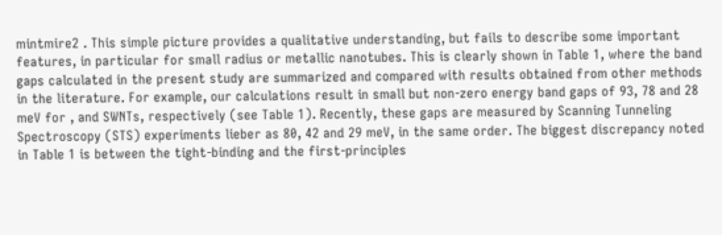mintmire2 . This simple picture provides a qualitative understanding, but fails to describe some important features, in particular for small radius or metallic nanotubes. This is clearly shown in Table 1, where the band gaps calculated in the present study are summarized and compared with results obtained from other methods in the literature. For example, our calculations result in small but non-zero energy band gaps of 93, 78 and 28 meV for , and SWNTs, respectively (see Table 1). Recently, these gaps are measured by Scanning Tunneling Spectroscopy (STS) experiments lieber as 80, 42 and 29 meV, in the same order. The biggest discrepancy noted in Table 1 is between the tight-binding and the first-principles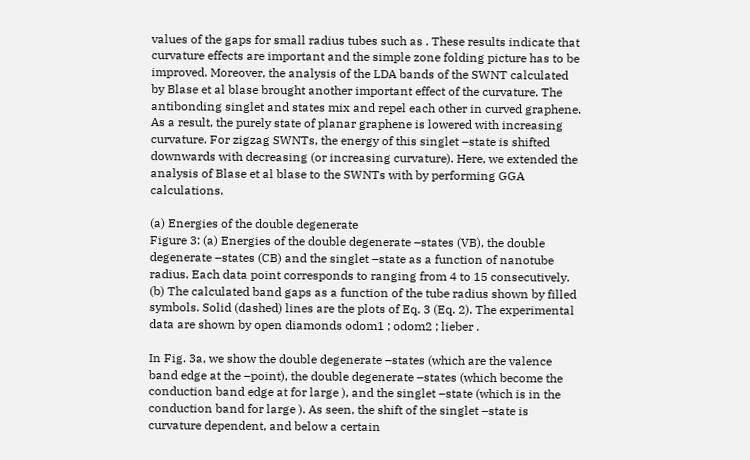values of the gaps for small radius tubes such as . These results indicate that curvature effects are important and the simple zone folding picture has to be improved. Moreover, the analysis of the LDA bands of the SWNT calculated by Blase et al blase brought another important effect of the curvature. The antibonding singlet and states mix and repel each other in curved graphene. As a result, the purely state of planar graphene is lowered with increasing curvature. For zigzag SWNTs, the energy of this singlet –state is shifted downwards with decreasing (or increasing curvature). Here, we extended the analysis of Blase et al blase to the SWNTs with by performing GGA calculations.

(a) Energies of the double degenerate
Figure 3: (a) Energies of the double degenerate –states (VB), the double degenerate –states (CB) and the singlet –state as a function of nanotube radius. Each data point corresponds to ranging from 4 to 15 consecutively. (b) The calculated band gaps as a function of the tube radius shown by filled symbols. Solid (dashed) lines are the plots of Eq. 3 (Eq. 2). The experimental data are shown by open diamonds odom1 ; odom2 ; lieber .

In Fig. 3a, we show the double degenerate –states (which are the valence band edge at the –point), the double degenerate –states (which become the conduction band edge at for large ), and the singlet –state (which is in the conduction band for large ). As seen, the shift of the singlet –state is curvature dependent, and below a certain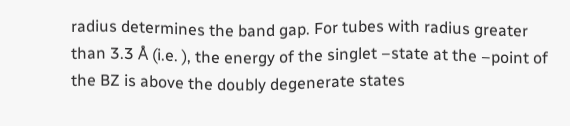radius determines the band gap. For tubes with radius greater than 3.3 Å (i.e. ), the energy of the singlet –state at the –point of the BZ is above the doubly degenerate states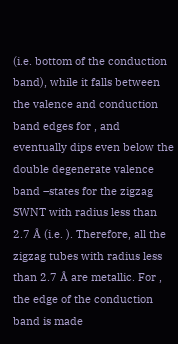(i.e. bottom of the conduction band), while it falls between the valence and conduction band edges for , and eventually dips even below the double degenerate valence band –states for the zigzag SWNT with radius less than 2.7 Å (i.e. ). Therefore, all the zigzag tubes with radius less than 2.7 Å are metallic. For , the edge of the conduction band is made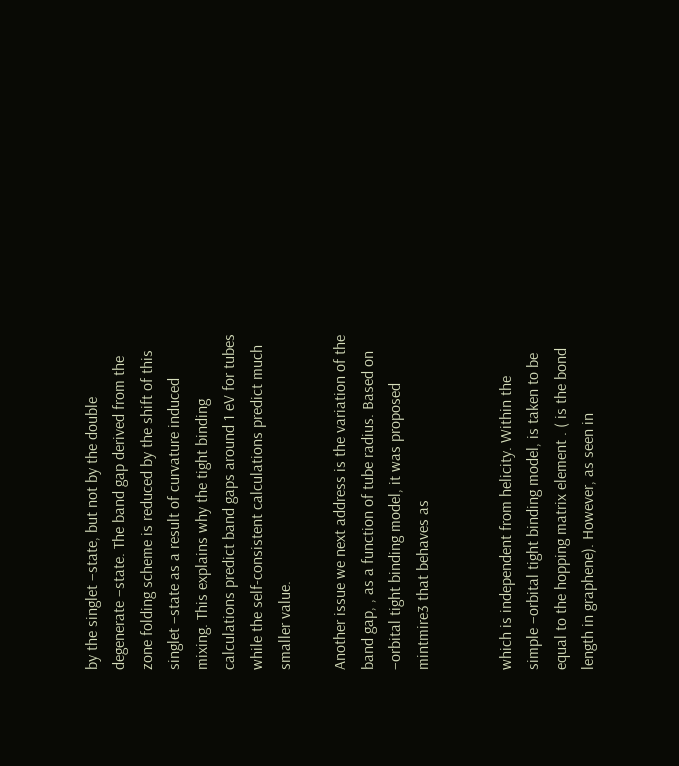by the singlet –state, but not by the double degenerate –state. The band gap derived from the zone folding scheme is reduced by the shift of this singlet –state as a result of curvature induced mixing. This explains why the tight binding calculations predict band gaps around 1 eV for tubes while the self-consistent calculations predict much smaller value.

Another issue we next address is the variation of the band gap, , as a function of tube radius. Based on –orbital tight binding model, it was proposed mintmire3 that behaves as


which is independent from helicity. Within the simple –orbital tight binding model, is taken to be equal to the hopping matrix element . ( is the bond length in graphene). However, as seen in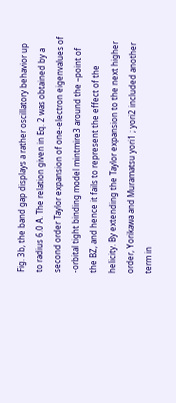Fig. 3b, the band gap displays a rather oscillatory behavior up to radius 6.0 Å. The relation given in Eq. 2 was obtained by a second order Taylor expansion of one-electron eigenvalues of -orbital tight binding model mintmire3 around the –point of the BZ, and hence it fails to represent the effect of the helicity. By extending the Taylor expansion to the next higher order, Yorikawa and Muramatsu yori1 ; yori2 included another term in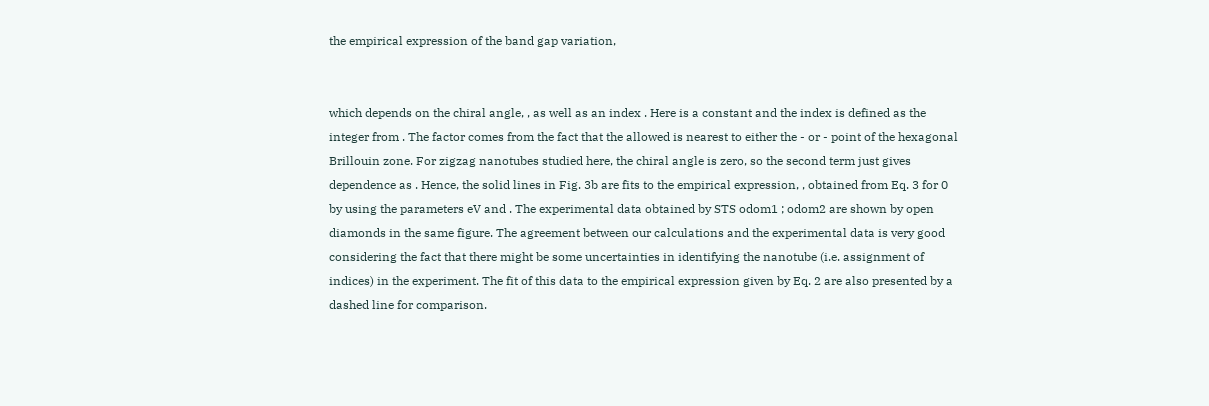the empirical expression of the band gap variation,


which depends on the chiral angle, , as well as an index . Here is a constant and the index is defined as the integer from . The factor comes from the fact that the allowed is nearest to either the - or - point of the hexagonal Brillouin zone. For zigzag nanotubes studied here, the chiral angle is zero, so the second term just gives dependence as . Hence, the solid lines in Fig. 3b are fits to the empirical expression, , obtained from Eq. 3 for 0 by using the parameters eV and . The experimental data obtained by STS odom1 ; odom2 are shown by open diamonds in the same figure. The agreement between our calculations and the experimental data is very good considering the fact that there might be some uncertainties in identifying the nanotube (i.e. assignment of indices) in the experiment. The fit of this data to the empirical expression given by Eq. 2 are also presented by a dashed line for comparison.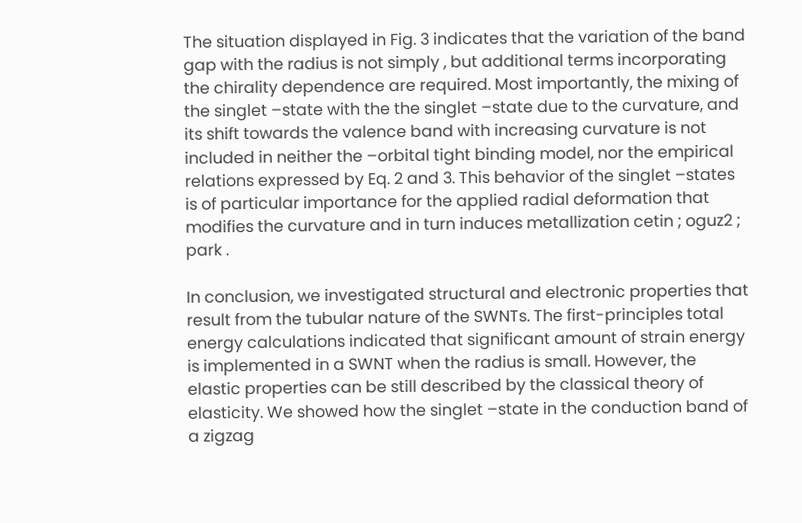The situation displayed in Fig. 3 indicates that the variation of the band gap with the radius is not simply , but additional terms incorporating the chirality dependence are required. Most importantly, the mixing of the singlet –state with the the singlet –state due to the curvature, and its shift towards the valence band with increasing curvature is not included in neither the –orbital tight binding model, nor the empirical relations expressed by Eq. 2 and 3. This behavior of the singlet –states is of particular importance for the applied radial deformation that modifies the curvature and in turn induces metallization cetin ; oguz2 ; park .

In conclusion, we investigated structural and electronic properties that result from the tubular nature of the SWNTs. The first-principles total energy calculations indicated that significant amount of strain energy is implemented in a SWNT when the radius is small. However, the elastic properties can be still described by the classical theory of elasticity. We showed how the singlet –state in the conduction band of a zigzag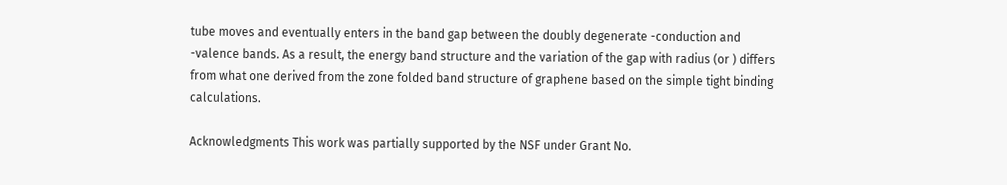tube moves and eventually enters in the band gap between the doubly degenerate -conduction and -valence bands. As a result, the energy band structure and the variation of the gap with radius (or ) differs from what one derived from the zone folded band structure of graphene based on the simple tight binding calculations.

Acknowledgments This work was partially supported by the NSF under Grant No.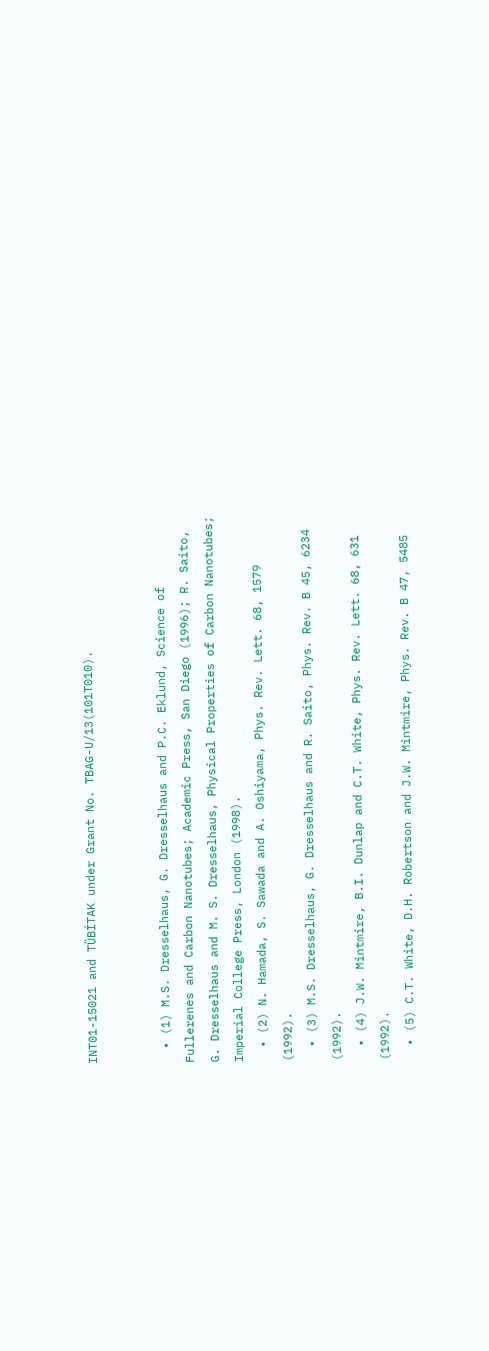INT01-15021 and TÜBÍTAK under Grant No. TBAG-U/13(101T010).


  • (1) M.S. Dresselhaus, G. Dresselhaus and P.C. Eklund, Science of Fullerenes and Carbon Nanotubes; Academic Press, San Diego (1996); R. Saito, G. Dresselhaus and M. S. Dresselhaus, Physical Properties of Carbon Nanotubes; Imperial College Press, London (1998).
  • (2) N. Hamada, S. Sawada and A. Oshiyama, Phys. Rev. Lett. 68, 1579 (1992).
  • (3) M.S. Dresselhaus, G. Dresselhaus and R. Saito, Phys. Rev. B 45, 6234 (1992).
  • (4) J.W. Mintmire, B.I. Dunlap and C.T. White, Phys. Rev. Lett. 68, 631 (1992).
  • (5) C.T. White, D.H. Robertson and J.W. Mintmire, Phys. Rev. B 47, 5485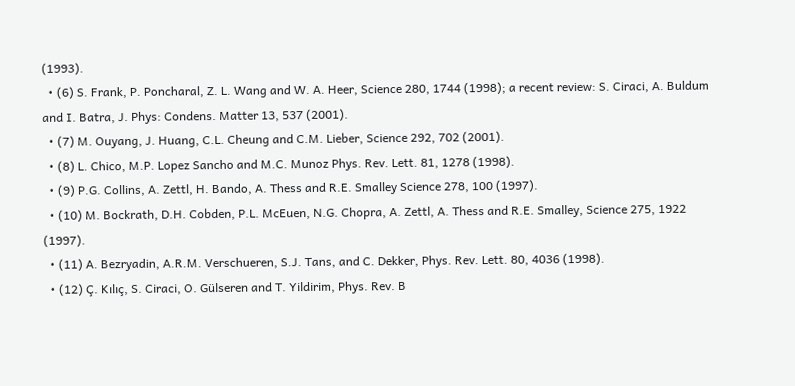(1993).
  • (6) S. Frank, P. Poncharal, Z. L. Wang and W. A. Heer, Science 280, 1744 (1998); a recent review: S. Ciraci, A. Buldum and I. Batra, J. Phys: Condens. Matter 13, 537 (2001).
  • (7) M. Ouyang, J. Huang, C.L. Cheung and C.M. Lieber, Science 292, 702 (2001).
  • (8) L. Chico, M.P. Lopez Sancho and M.C. Munoz Phys. Rev. Lett. 81, 1278 (1998).
  • (9) P.G. Collins, A. Zettl, H. Bando, A. Thess and R.E. Smalley Science 278, 100 (1997).
  • (10) M. Bockrath, D.H. Cobden, P.L. McEuen, N.G. Chopra, A. Zettl, A. Thess and R.E. Smalley, Science 275, 1922 (1997).
  • (11) A. Bezryadin, A.R.M. Verschueren, S.J. Tans, and C. Dekker, Phys. Rev. Lett. 80, 4036 (1998).
  • (12) Ç. Kılıç, S. Ciraci, O. Gülseren and T. Yildirim, Phys. Rev. B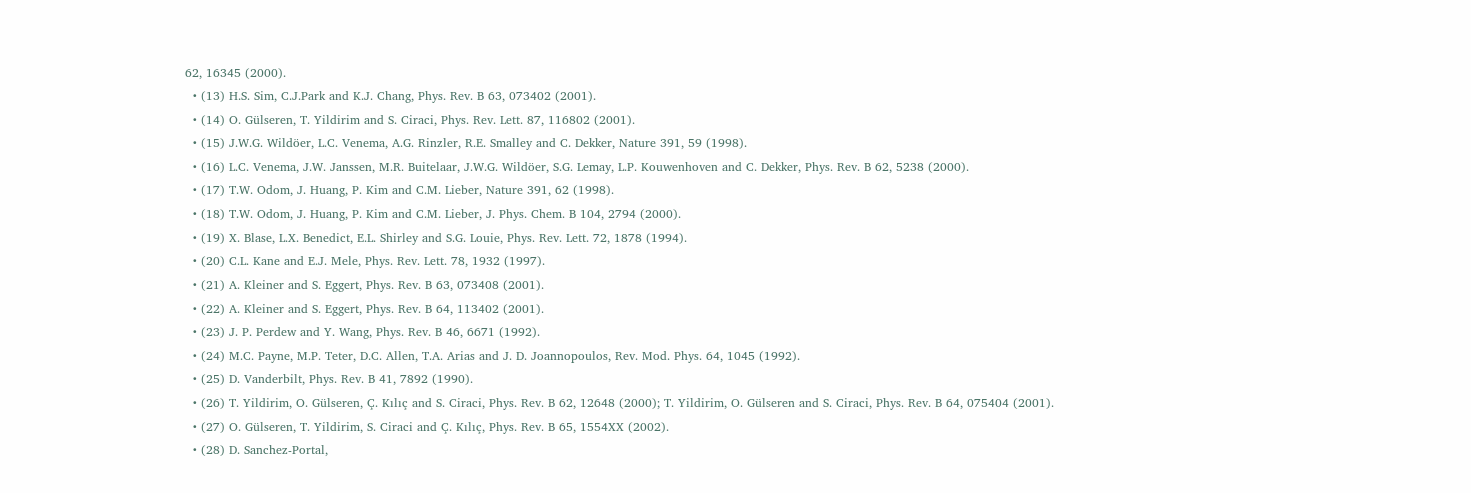62, 16345 (2000).
  • (13) H.S. Sim, C.J.Park and K.J. Chang, Phys. Rev. B 63, 073402 (2001).
  • (14) O. Gülseren, T. Yildirim and S. Ciraci, Phys. Rev. Lett. 87, 116802 (2001).
  • (15) J.W.G. Wildöer, L.C. Venema, A.G. Rinzler, R.E. Smalley and C. Dekker, Nature 391, 59 (1998).
  • (16) L.C. Venema, J.W. Janssen, M.R. Buitelaar, J.W.G. Wildöer, S.G. Lemay, L.P. Kouwenhoven and C. Dekker, Phys. Rev. B 62, 5238 (2000).
  • (17) T.W. Odom, J. Huang, P. Kim and C.M. Lieber, Nature 391, 62 (1998).
  • (18) T.W. Odom, J. Huang, P. Kim and C.M. Lieber, J. Phys. Chem. B 104, 2794 (2000).
  • (19) X. Blase, L.X. Benedict, E.L. Shirley and S.G. Louie, Phys. Rev. Lett. 72, 1878 (1994).
  • (20) C.L. Kane and E.J. Mele, Phys. Rev. Lett. 78, 1932 (1997).
  • (21) A. Kleiner and S. Eggert, Phys. Rev. B 63, 073408 (2001).
  • (22) A. Kleiner and S. Eggert, Phys. Rev. B 64, 113402 (2001).
  • (23) J. P. Perdew and Y. Wang, Phys. Rev. B 46, 6671 (1992).
  • (24) M.C. Payne, M.P. Teter, D.C. Allen, T.A. Arias and J. D. Joannopoulos, Rev. Mod. Phys. 64, 1045 (1992).
  • (25) D. Vanderbilt, Phys. Rev. B 41, 7892 (1990).
  • (26) T. Yildirim, O. Gülseren, Ç. Kılıç and S. Ciraci, Phys. Rev. B 62, 12648 (2000); T. Yildirim, O. Gülseren and S. Ciraci, Phys. Rev. B 64, 075404 (2001).
  • (27) O. Gülseren, T. Yildirim, S. Ciraci and Ç. Kılıç, Phys. Rev. B 65, 1554XX (2002).
  • (28) D. Sanchez-Portal,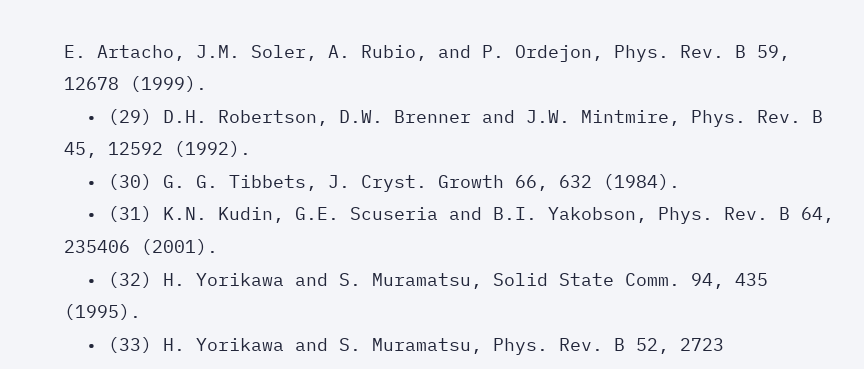E. Artacho, J.M. Soler, A. Rubio, and P. Ordejon, Phys. Rev. B 59, 12678 (1999).
  • (29) D.H. Robertson, D.W. Brenner and J.W. Mintmire, Phys. Rev. B 45, 12592 (1992).
  • (30) G. G. Tibbets, J. Cryst. Growth 66, 632 (1984).
  • (31) K.N. Kudin, G.E. Scuseria and B.I. Yakobson, Phys. Rev. B 64, 235406 (2001).
  • (32) H. Yorikawa and S. Muramatsu, Solid State Comm. 94, 435 (1995).
  • (33) H. Yorikawa and S. Muramatsu, Phys. Rev. B 52, 2723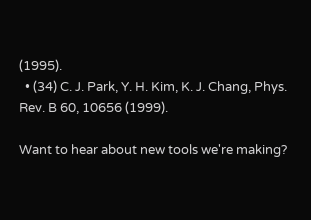(1995).
  • (34) C. J. Park, Y. H. Kim, K. J. Chang, Phys. Rev. B 60, 10656 (1999).

Want to hear about new tools we're making?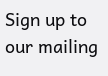Sign up to our mailing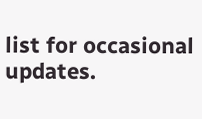list for occasional updates.